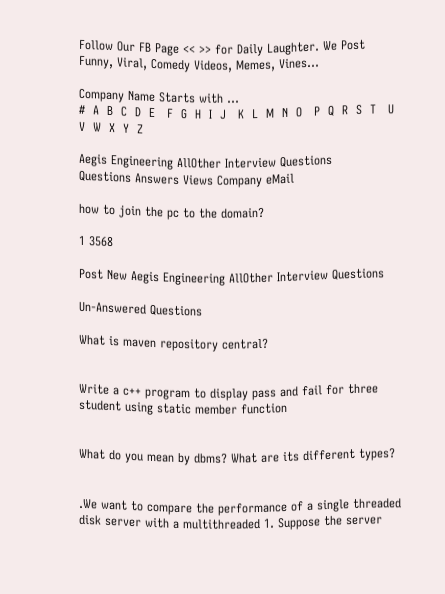Follow Our FB Page << >> for Daily Laughter. We Post Funny, Viral, Comedy Videos, Memes, Vines...

Company Name Starts with ...
#  A  B  C  D  E   F  G  H  I  J   K  L  M  N  O   P  Q  R  S  T   U  V  W  X  Y  Z

Aegis Engineering AllOther Interview Questions
Questions Answers Views Company eMail

how to join the pc to the domain?

1 3568

Post New Aegis Engineering AllOther Interview Questions

Un-Answered Questions

What is maven repository central?


Write a c++ program to display pass and fail for three student using static member function


What do you mean by dbms? What are its different types?


.We want to compare the performance of a single threaded disk server with a multithreaded 1. Suppose the server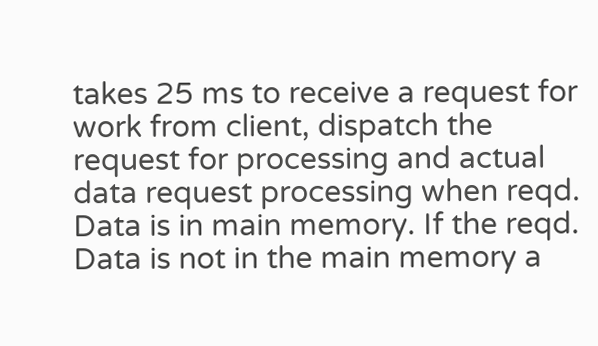takes 25 ms to receive a request for work from client, dispatch the request for processing and actual data request processing when reqd. Data is in main memory. If the reqd. Data is not in the main memory a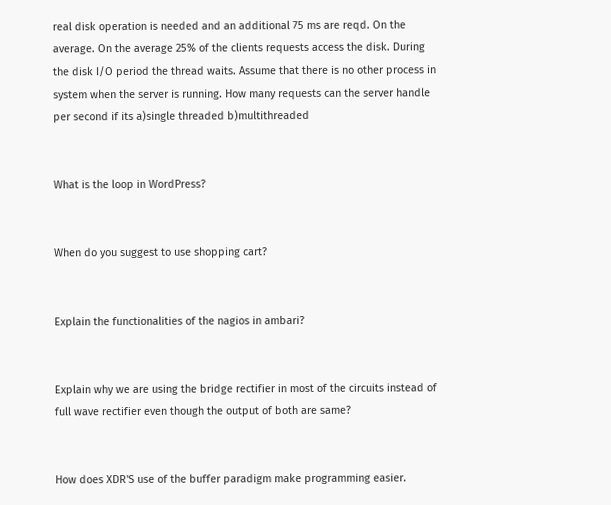real disk operation is needed and an additional 75 ms are reqd. On the average. On the average 25% of the clients requests access the disk. During the disk I/O period the thread waits. Assume that there is no other process in system when the server is running. How many requests can the server handle per second if its a)single threaded b)multithreaded


What is the loop in WordPress?


When do you suggest to use shopping cart?


Explain the functionalities of the nagios in ambari?


Explain why we are using the bridge rectifier in most of the circuits instead of full wave rectifier even though the output of both are same?


How does XDR'S use of the buffer paradigm make programming easier.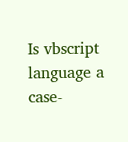Is vbscript language a case-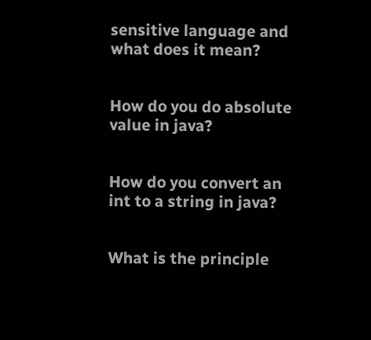sensitive language and what does it mean?


How do you do absolute value in java?


How do you convert an int to a string in java?


What is the principle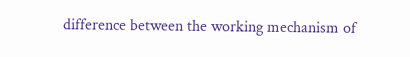difference between the working mechanism of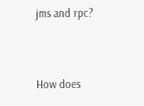jms and rpc?


How does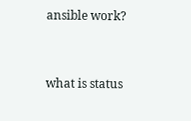ansible work?


what is status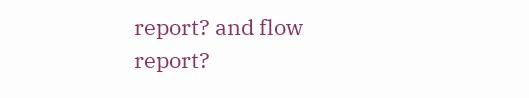report? and flow report?